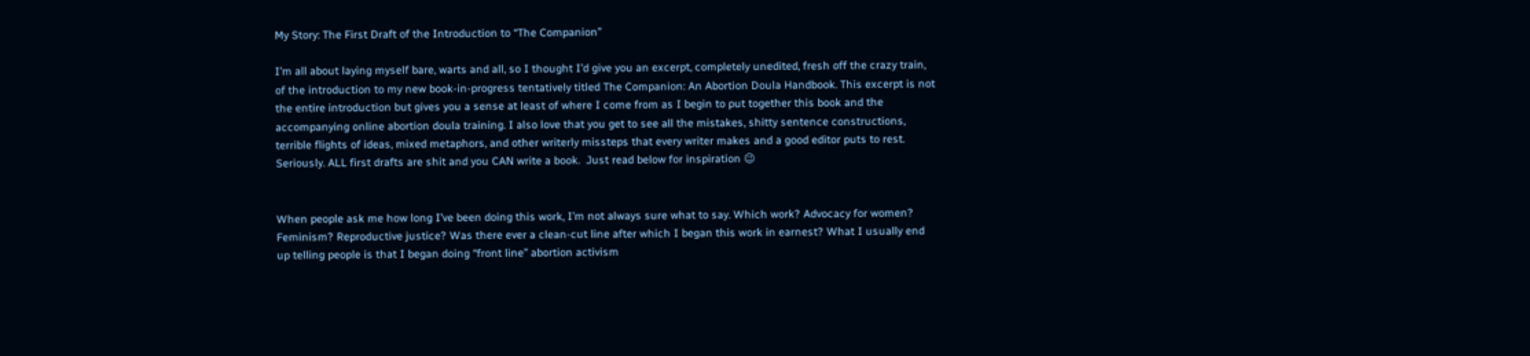My Story: The First Draft of the Introduction to “The Companion”

I’m all about laying myself bare, warts and all, so I thought I’d give you an excerpt, completely unedited, fresh off the crazy train, of the introduction to my new book-in-progress tentatively titled The Companion: An Abortion Doula Handbook. This excerpt is not the entire introduction but gives you a sense at least of where I come from as I begin to put together this book and the accompanying online abortion doula training. I also love that you get to see all the mistakes, shitty sentence constructions, terrible flights of ideas, mixed metaphors, and other writerly missteps that every writer makes and a good editor puts to rest. Seriously. ALL first drafts are shit and you CAN write a book.  Just read below for inspiration 😉


When people ask me how long I’ve been doing this work, I’m not always sure what to say. Which work? Advocacy for women? Feminism? Reproductive justice? Was there ever a clean-cut line after which I began this work in earnest? What I usually end up telling people is that I began doing “front line” abortion activism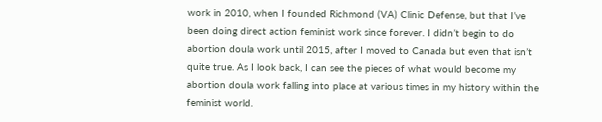work in 2010, when I founded Richmond (VA) Clinic Defense, but that I’ve been doing direct action feminist work since forever. I didn’t begin to do abortion doula work until 2015, after I moved to Canada but even that isn’t quite true. As I look back, I can see the pieces of what would become my abortion doula work falling into place at various times in my history within the feminist world.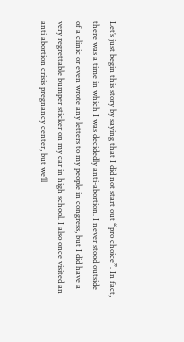Let’s just begin this story by saying that I did not start out “pro choice”. In fact, there was a time in which I was decidedly anti-abortion. I never stood outside of a clinic or even wrote any letters to my people in congress, but I did have a very regrettable bumper sticker on my car in high school. I also once visited an anti abortion crisis pregnancy center, but we’ll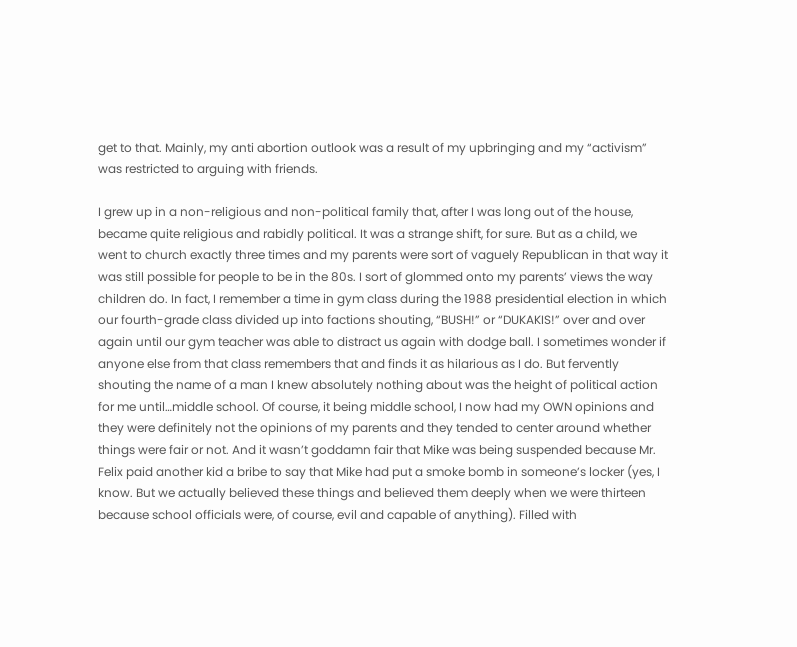get to that. Mainly, my anti abortion outlook was a result of my upbringing and my “activism” was restricted to arguing with friends.

I grew up in a non-religious and non-political family that, after I was long out of the house, became quite religious and rabidly political. It was a strange shift, for sure. But as a child, we went to church exactly three times and my parents were sort of vaguely Republican in that way it was still possible for people to be in the 80s. I sort of glommed onto my parents’ views the way children do. In fact, I remember a time in gym class during the 1988 presidential election in which our fourth-grade class divided up into factions shouting, “BUSH!” or “DUKAKIS!” over and over again until our gym teacher was able to distract us again with dodge ball. I sometimes wonder if anyone else from that class remembers that and finds it as hilarious as I do. But fervently shouting the name of a man I knew absolutely nothing about was the height of political action for me until…middle school. Of course, it being middle school, I now had my OWN opinions and they were definitely not the opinions of my parents and they tended to center around whether things were fair or not. And it wasn’t goddamn fair that Mike was being suspended because Mr. Felix paid another kid a bribe to say that Mike had put a smoke bomb in someone’s locker (yes, I know. But we actually believed these things and believed them deeply when we were thirteen because school officials were, of course, evil and capable of anything). Filled with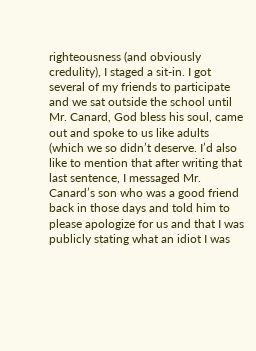righteousness (and obviously credulity), I staged a sit-in. I got several of my friends to participate and we sat outside the school until Mr. Canard, God bless his soul, came out and spoke to us like adults (which we so didn’t deserve. I’d also like to mention that after writing that last sentence, I messaged Mr. Canard’s son who was a good friend back in those days and told him to please apologize for us and that I was publicly stating what an idiot I was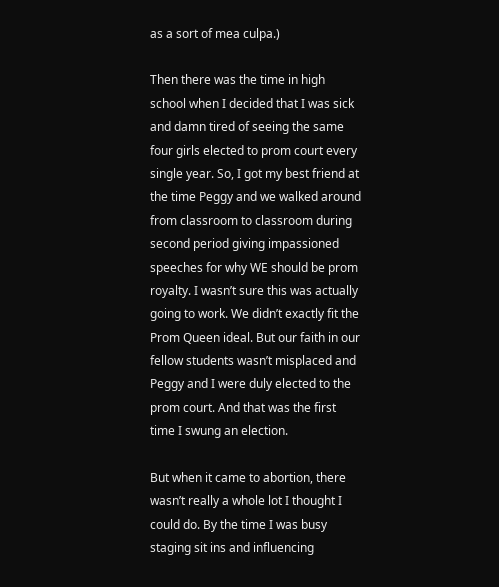as a sort of mea culpa.)

Then there was the time in high school when I decided that I was sick and damn tired of seeing the same four girls elected to prom court every single year. So, I got my best friend at the time Peggy and we walked around from classroom to classroom during second period giving impassioned speeches for why WE should be prom royalty. I wasn’t sure this was actually going to work. We didn’t exactly fit the Prom Queen ideal. But our faith in our fellow students wasn’t misplaced and Peggy and I were duly elected to the prom court. And that was the first time I swung an election.

But when it came to abortion, there wasn’t really a whole lot I thought I could do. By the time I was busy staging sit ins and influencing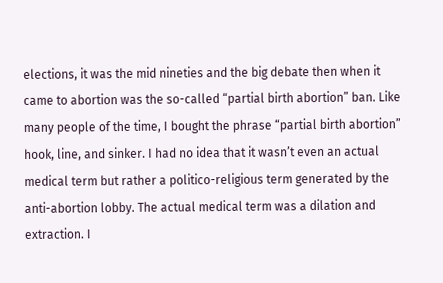elections, it was the mid nineties and the big debate then when it came to abortion was the so-called “partial birth abortion” ban. Like many people of the time, I bought the phrase “partial birth abortion” hook, line, and sinker. I had no idea that it wasn’t even an actual medical term but rather a politico-religious term generated by the anti-abortion lobby. The actual medical term was a dilation and extraction. I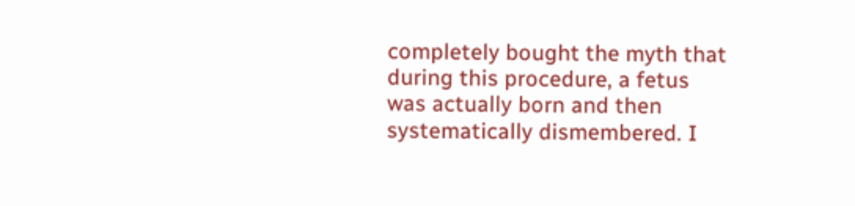completely bought the myth that during this procedure, a fetus was actually born and then systematically dismembered. I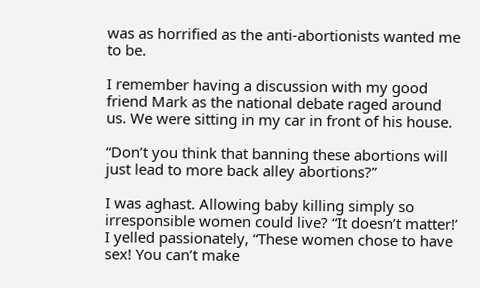was as horrified as the anti-abortionists wanted me to be.

I remember having a discussion with my good friend Mark as the national debate raged around us. We were sitting in my car in front of his house.

“Don’t you think that banning these abortions will just lead to more back alley abortions?”

I was aghast. Allowing baby killing simply so irresponsible women could live? “It doesn’t matter!’ I yelled passionately, “These women chose to have sex! You can’t make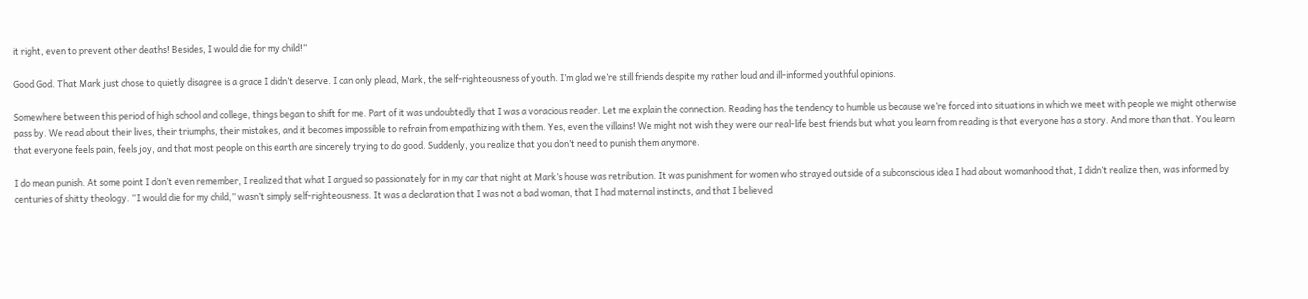it right, even to prevent other deaths! Besides, I would die for my child!”

Good God. That Mark just chose to quietly disagree is a grace I didn’t deserve. I can only plead, Mark, the self-righteousness of youth. I’m glad we’re still friends despite my rather loud and ill-informed youthful opinions.

Somewhere between this period of high school and college, things began to shift for me. Part of it was undoubtedly that I was a voracious reader. Let me explain the connection. Reading has the tendency to humble us because we’re forced into situations in which we meet with people we might otherwise pass by. We read about their lives, their triumphs, their mistakes, and it becomes impossible to refrain from empathizing with them. Yes, even the villains! We might not wish they were our real-life best friends but what you learn from reading is that everyone has a story. And more than that. You learn that everyone feels pain, feels joy, and that most people on this earth are sincerely trying to do good. Suddenly, you realize that you don’t need to punish them anymore.

I do mean punish. At some point I don’t even remember, I realized that what I argued so passionately for in my car that night at Mark’s house was retribution. It was punishment for women who strayed outside of a subconscious idea I had about womanhood that, I didn’t realize then, was informed by centuries of shitty theology. “I would die for my child,” wasn’t simply self-righteousness. It was a declaration that I was not a bad woman, that I had maternal instincts, and that I believed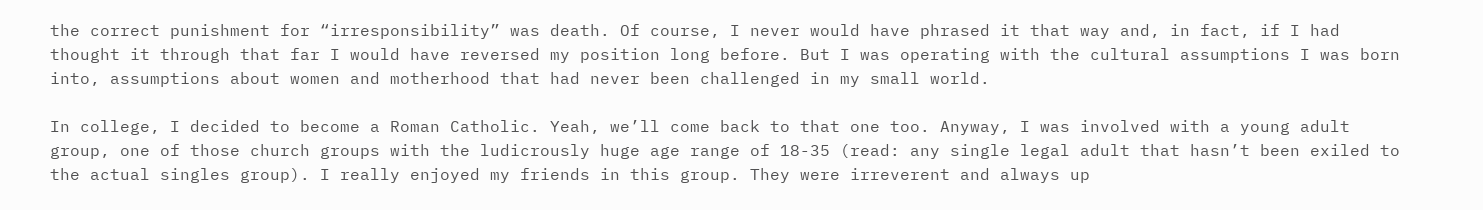the correct punishment for “irresponsibility” was death. Of course, I never would have phrased it that way and, in fact, if I had thought it through that far I would have reversed my position long before. But I was operating with the cultural assumptions I was born into, assumptions about women and motherhood that had never been challenged in my small world.

In college, I decided to become a Roman Catholic. Yeah, we’ll come back to that one too. Anyway, I was involved with a young adult group, one of those church groups with the ludicrously huge age range of 18-35 (read: any single legal adult that hasn’t been exiled to the actual singles group). I really enjoyed my friends in this group. They were irreverent and always up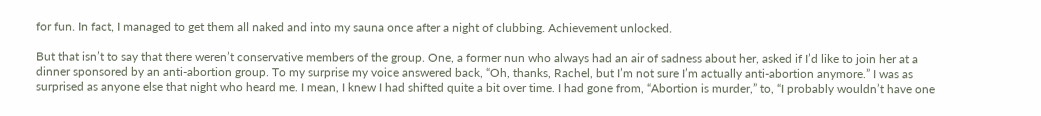for fun. In fact, I managed to get them all naked and into my sauna once after a night of clubbing. Achievement unlocked.

But that isn’t to say that there weren’t conservative members of the group. One, a former nun who always had an air of sadness about her, asked if I’d like to join her at a dinner sponsored by an anti-abortion group. To my surprise my voice answered back, “Oh, thanks, Rachel, but I’m not sure I’m actually anti-abortion anymore.” I was as surprised as anyone else that night who heard me. I mean, I knew I had shifted quite a bit over time. I had gone from, “Abortion is murder,” to, “I probably wouldn’t have one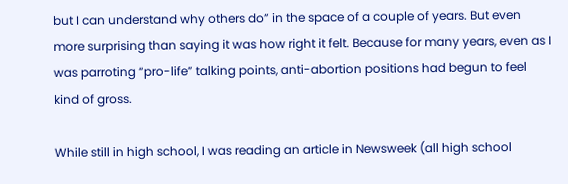but I can understand why others do” in the space of a couple of years. But even more surprising than saying it was how right it felt. Because for many years, even as I was parroting “pro-life” talking points, anti-abortion positions had begun to feel kind of gross.

While still in high school, I was reading an article in Newsweek (all high school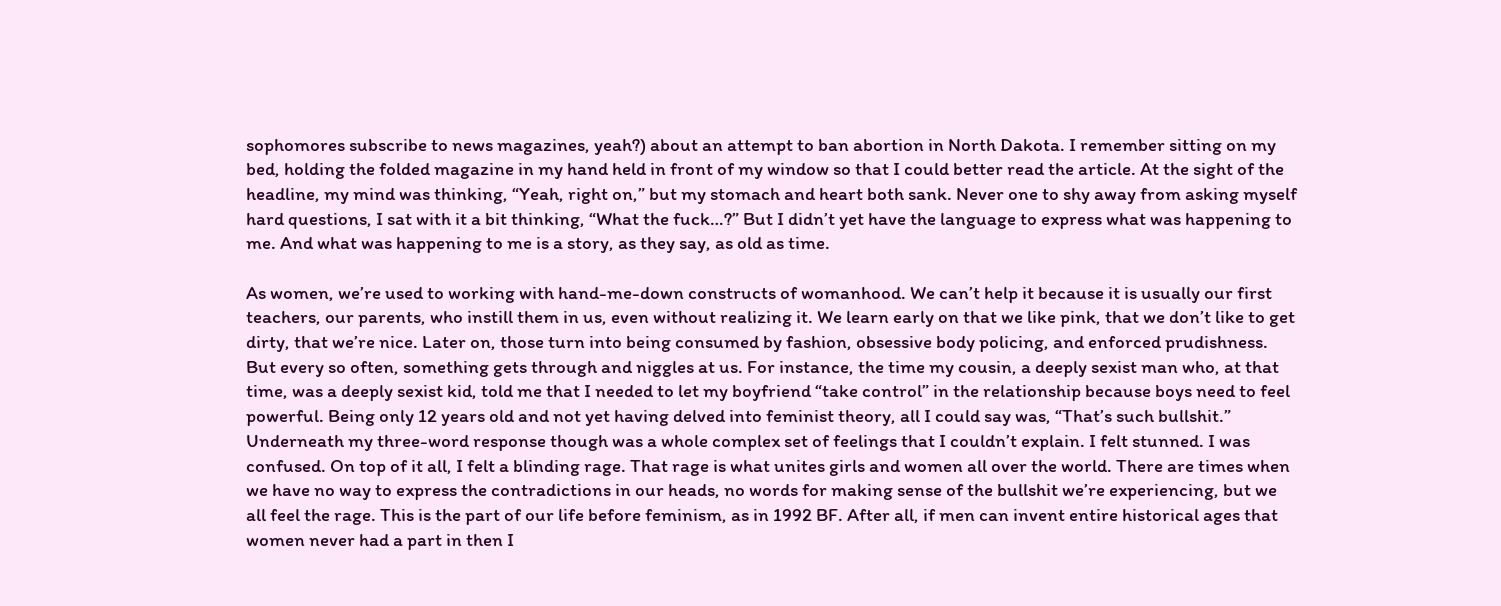sophomores subscribe to news magazines, yeah?) about an attempt to ban abortion in North Dakota. I remember sitting on my bed, holding the folded magazine in my hand held in front of my window so that I could better read the article. At the sight of the headline, my mind was thinking, “Yeah, right on,” but my stomach and heart both sank. Never one to shy away from asking myself hard questions, I sat with it a bit thinking, “What the fuck…?” But I didn’t yet have the language to express what was happening to me. And what was happening to me is a story, as they say, as old as time.

As women, we’re used to working with hand-me-down constructs of womanhood. We can’t help it because it is usually our first teachers, our parents, who instill them in us, even without realizing it. We learn early on that we like pink, that we don’t like to get dirty, that we’re nice. Later on, those turn into being consumed by fashion, obsessive body policing, and enforced prudishness. But every so often, something gets through and niggles at us. For instance, the time my cousin, a deeply sexist man who, at that time, was a deeply sexist kid, told me that I needed to let my boyfriend “take control” in the relationship because boys need to feel powerful. Being only 12 years old and not yet having delved into feminist theory, all I could say was, “That’s such bullshit.” Underneath my three-word response though was a whole complex set of feelings that I couldn’t explain. I felt stunned. I was confused. On top of it all, I felt a blinding rage. That rage is what unites girls and women all over the world. There are times when we have no way to express the contradictions in our heads, no words for making sense of the bullshit we’re experiencing, but we all feel the rage. This is the part of our life before feminism, as in 1992 BF. After all, if men can invent entire historical ages that women never had a part in then I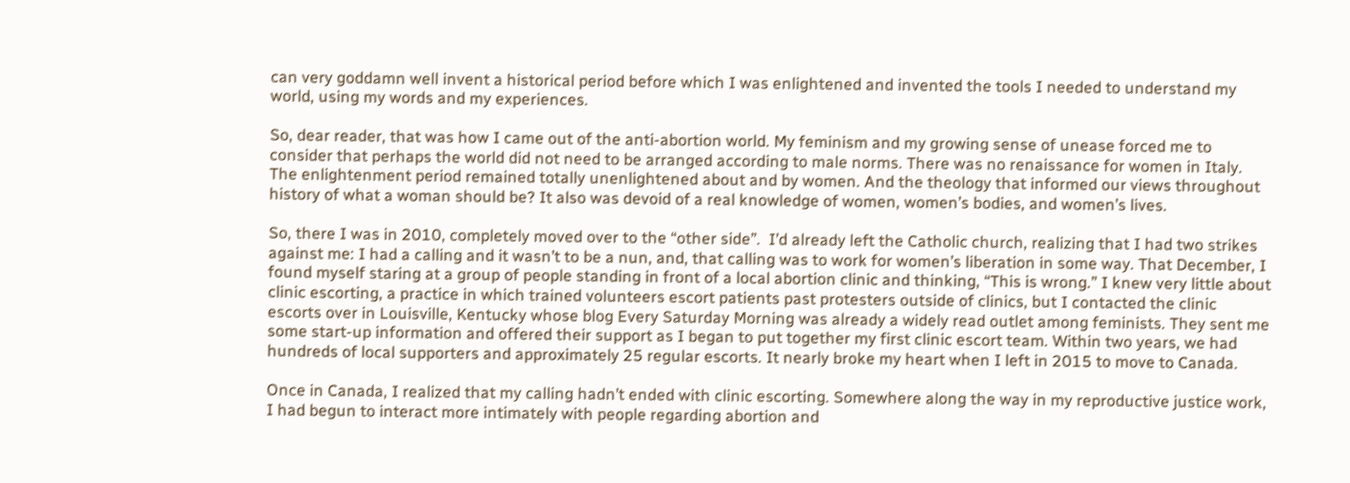can very goddamn well invent a historical period before which I was enlightened and invented the tools I needed to understand my world, using my words and my experiences.

So, dear reader, that was how I came out of the anti-abortion world. My feminism and my growing sense of unease forced me to consider that perhaps the world did not need to be arranged according to male norms. There was no renaissance for women in Italy. The enlightenment period remained totally unenlightened about and by women. And the theology that informed our views throughout history of what a woman should be? It also was devoid of a real knowledge of women, women’s bodies, and women’s lives.

So, there I was in 2010, completely moved over to the “other side”.  I’d already left the Catholic church, realizing that I had two strikes against me: I had a calling and it wasn’t to be a nun, and, that calling was to work for women’s liberation in some way. That December, I found myself staring at a group of people standing in front of a local abortion clinic and thinking, “This is wrong.” I knew very little about clinic escorting, a practice in which trained volunteers escort patients past protesters outside of clinics, but I contacted the clinic escorts over in Louisville, Kentucky whose blog Every Saturday Morning was already a widely read outlet among feminists. They sent me some start-up information and offered their support as I began to put together my first clinic escort team. Within two years, we had hundreds of local supporters and approximately 25 regular escorts. It nearly broke my heart when I left in 2015 to move to Canada.

Once in Canada, I realized that my calling hadn’t ended with clinic escorting. Somewhere along the way in my reproductive justice work, I had begun to interact more intimately with people regarding abortion and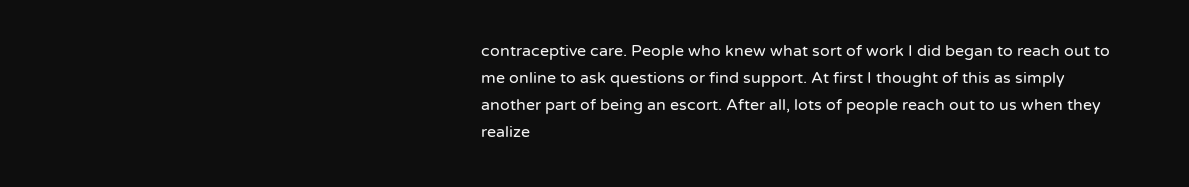contraceptive care. People who knew what sort of work I did began to reach out to me online to ask questions or find support. At first I thought of this as simply another part of being an escort. After all, lots of people reach out to us when they realize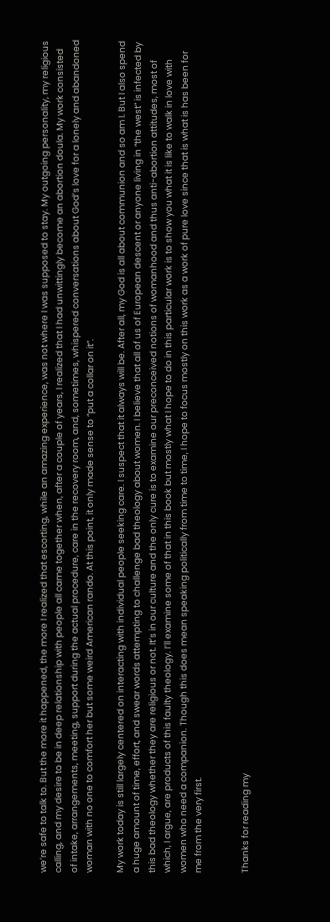we’re safe to talk to. But the more it happened, the more I realized that escorting, while an amazing experience, was not where I was supposed to stay. My outgoing personality, my religious calling, and my desire to be in deep relationship with people all came together when, after a couple of years, I realized that I had unwittingly become an abortion doula. My work consisted of intake, arrangements, meeting, support during the actual procedure, care in the recovery room, and, sometimes, whispered conversations about God’s love for a lonely and abandoned woman with no one to comfort her but some weird American rando. At this point, it only made sense to “put a collar on it”.

My work today is still largely centered on interacting with individual people seeking care. I suspect that it always will be. After all, my God is all about communion and so am I. But I also spend a huge amount of time, effort, and swear words attempting to challenge bad theology about women. I believe that all of us of European descent or anyone living in “the west” is infected by this bad theology whether they are religious or not. It’s in our culture and the only cure is to examine our preconceived notions of womanhood and thus anti-abortion attitudes, most of which, I argue, are products of this faulty theology. I’ll examine some of that in this book but mostly what I hope to do in this particular work is to show you what it is like to walk in love with women who need a companion. Though this does mean speaking politically from time to time, I hope to focus mostly on this work as a work of pure love since that is what is has been for me from the very first.


Thanks for reading my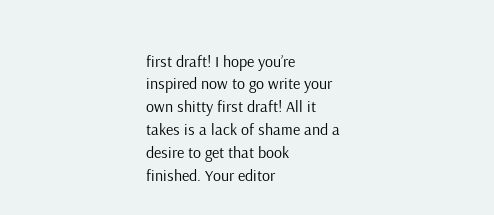first draft! I hope you’re inspired now to go write your own shitty first draft! All it takes is a lack of shame and a desire to get that book finished. Your editor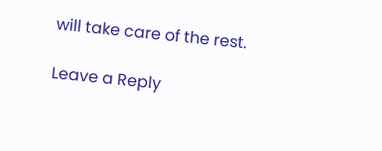will take care of the rest.

Leave a Reply